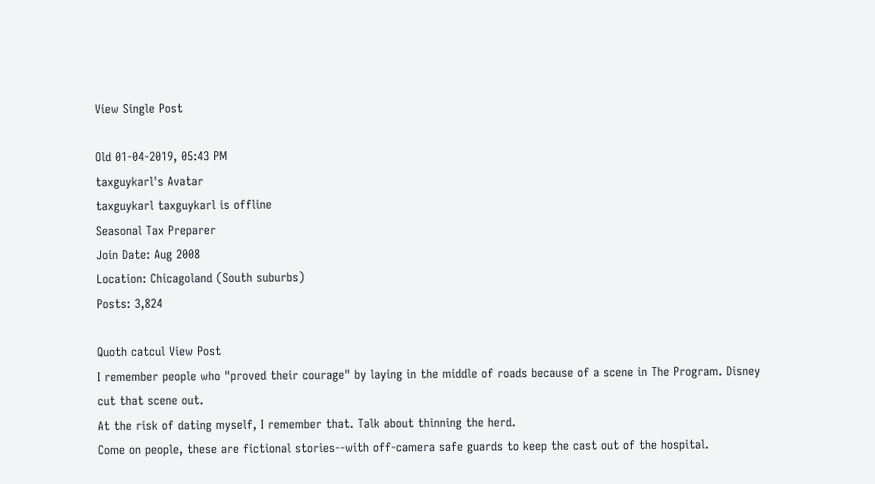View Single Post

Old 01-04-2019, 05:43 PM
taxguykarl's Avatar
taxguykarl taxguykarl is offline
Seasonal Tax Preparer
Join Date: Aug 2008
Location: Chicagoland (South suburbs)
Posts: 3,824

Quoth catcul View Post
I remember people who "proved their courage" by laying in the middle of roads because of a scene in The Program. Disney cut that scene out.
At the risk of dating myself, I remember that. Talk about thinning the herd.
Come on people, these are fictional stories--with off-camera safe guards to keep the cast out of the hospital.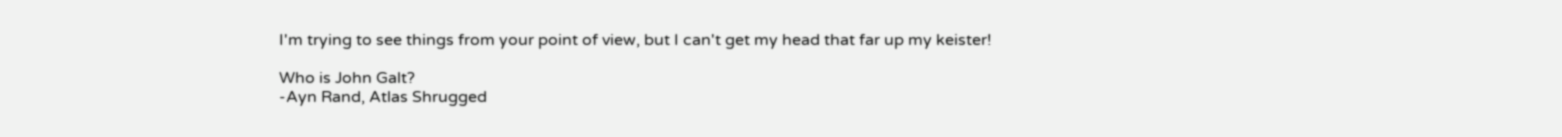I'm trying to see things from your point of view, but I can't get my head that far up my keister!

Who is John Galt?
-Ayn Rand, Atlas Shrugged